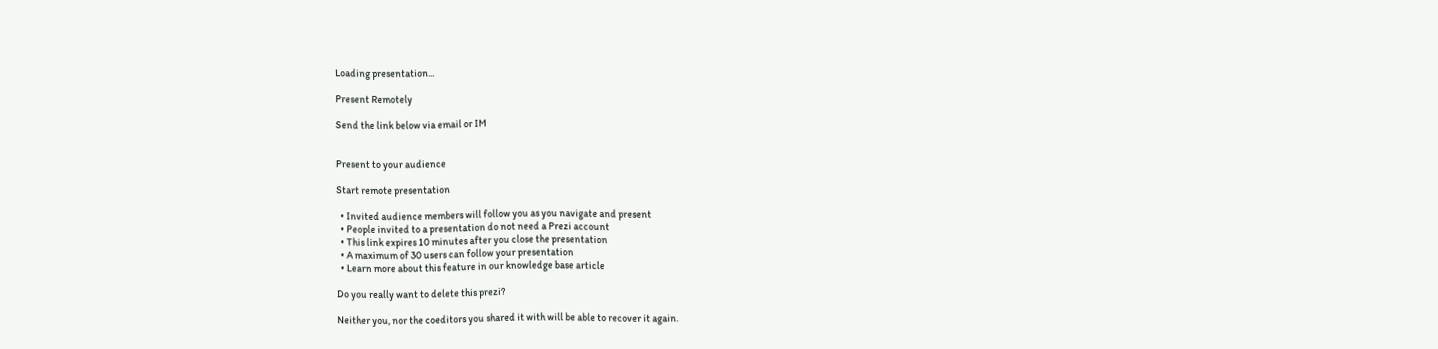Loading presentation...

Present Remotely

Send the link below via email or IM


Present to your audience

Start remote presentation

  • Invited audience members will follow you as you navigate and present
  • People invited to a presentation do not need a Prezi account
  • This link expires 10 minutes after you close the presentation
  • A maximum of 30 users can follow your presentation
  • Learn more about this feature in our knowledge base article

Do you really want to delete this prezi?

Neither you, nor the coeditors you shared it with will be able to recover it again.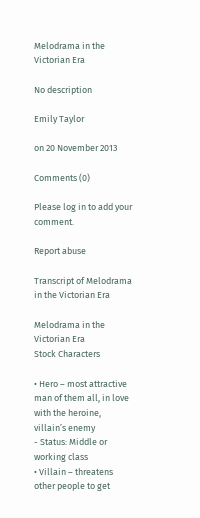Melodrama in the Victorian Era

No description

Emily Taylor

on 20 November 2013

Comments (0)

Please log in to add your comment.

Report abuse

Transcript of Melodrama in the Victorian Era

Melodrama in the Victorian Era
Stock Characters

• Hero – most attractive man of them all, in love with the heroine, villain’s enemy
- Status: Middle or working class
• Villain – threatens other people to get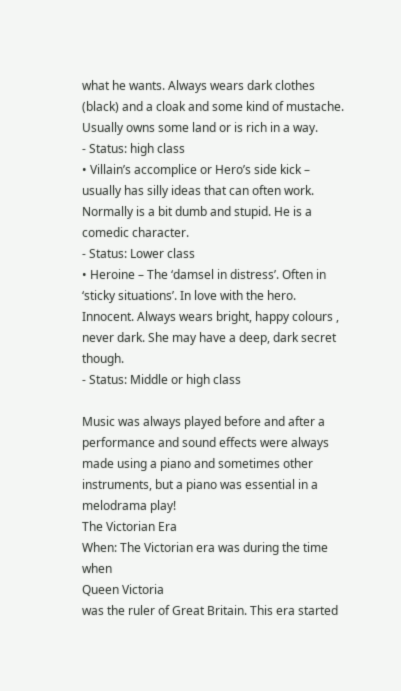what he wants. Always wears dark clothes (black) and a cloak and some kind of mustache. Usually owns some land or is rich in a way.
- Status: high class
• Villain’s accomplice or Hero’s side kick – usually has silly ideas that can often work. Normally is a bit dumb and stupid. He is a comedic character.
- Status: Lower class
• Heroine – The ‘damsel in distress’. Often in ‘sticky situations’. In love with the hero. Innocent. Always wears bright, happy colours , never dark. She may have a deep, dark secret though.
- Status: Middle or high class

Music was always played before and after a performance and sound effects were always made using a piano and sometimes other instruments, but a piano was essential in a melodrama play!
The Victorian Era
When: The Victorian era was during the time when
Queen Victoria
was the ruler of Great Britain. This era started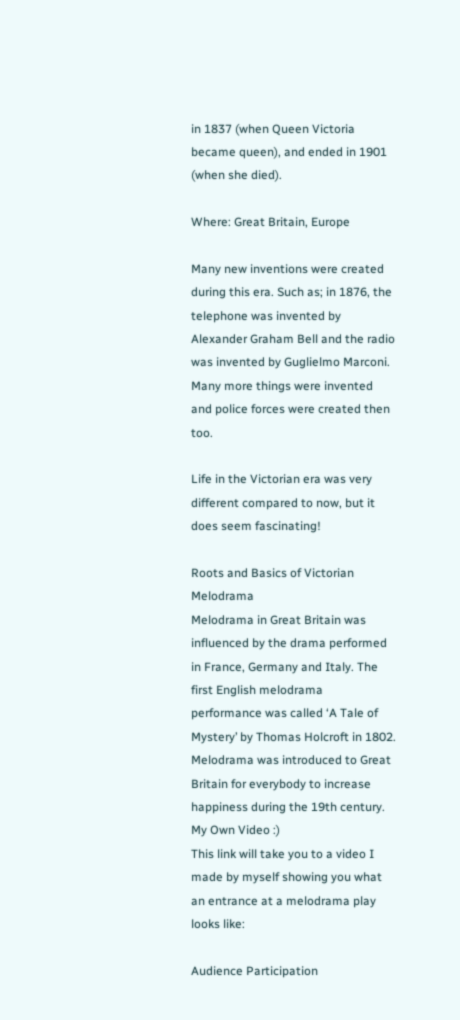in 1837 (when Queen Victoria became queen), and ended in 1901 (when she died).

Where: Great Britain, Europe

Many new inventions were created during this era. Such as; in 1876, the telephone was invented by Alexander Graham Bell and the radio was invented by Guglielmo Marconi. Many more things were invented and police forces were created then too.

Life in the Victorian era was very different compared to now, but it does seem fascinating!

Roots and Basics of Victorian Melodrama
Melodrama in Great Britain was influenced by the drama performed in France, Germany and Italy. The first English melodrama performance was called ‘A Tale of Mystery’ by Thomas Holcroft in 1802. Melodrama was introduced to Great Britain for everybody to increase happiness during the 19th century.
My Own Video :)
This link will take you to a video I made by myself showing you what an entrance at a melodrama play looks like:

Audience Participation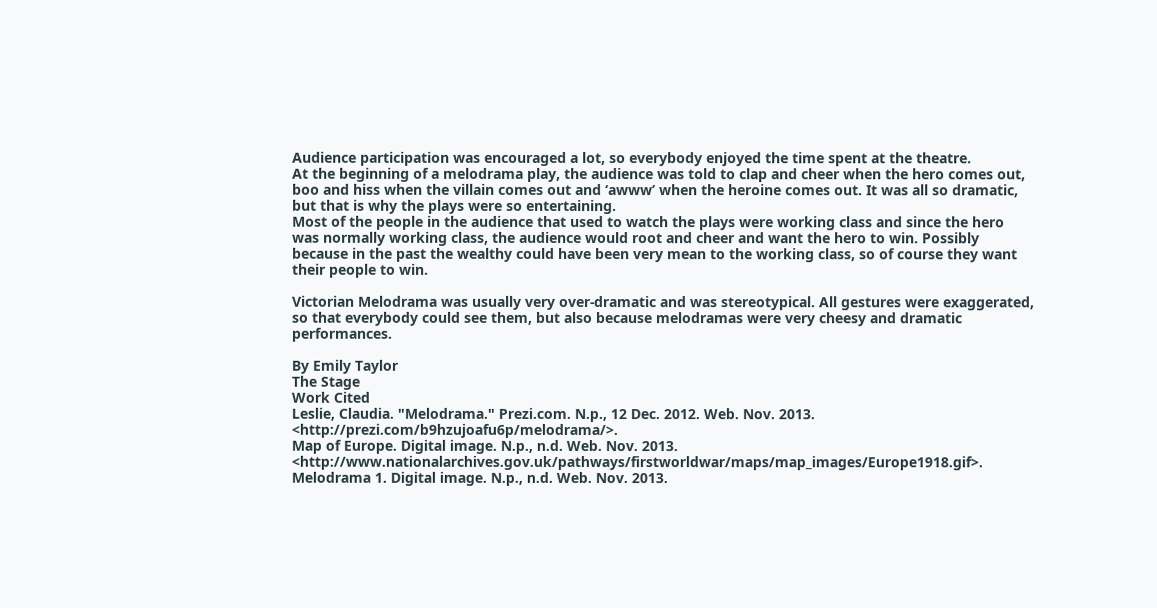Audience participation was encouraged a lot, so everybody enjoyed the time spent at the theatre.
At the beginning of a melodrama play, the audience was told to clap and cheer when the hero comes out, boo and hiss when the villain comes out and ‘awww’ when the heroine comes out. It was all so dramatic, but that is why the plays were so entertaining.
Most of the people in the audience that used to watch the plays were working class and since the hero was normally working class, the audience would root and cheer and want the hero to win. Possibly because in the past the wealthy could have been very mean to the working class, so of course they want their people to win.

Victorian Melodrama was usually very over-dramatic and was stereotypical. All gestures were exaggerated, so that everybody could see them, but also because melodramas were very cheesy and dramatic performances.

By Emily Taylor
The Stage
Work Cited
Leslie, Claudia. "Melodrama." Prezi.com. N.p., 12 Dec. 2012. Web. Nov. 2013. <http://prezi.com/b9hzujoafu6p/melodrama/>.
Map of Europe. Digital image. N.p., n.d. Web. Nov. 2013. <http://www.nationalarchives.gov.uk/pathways/firstworldwar/maps/map_images/Europe1918.gif>.
Melodrama 1. Digital image. N.p., n.d. Web. Nov. 2013.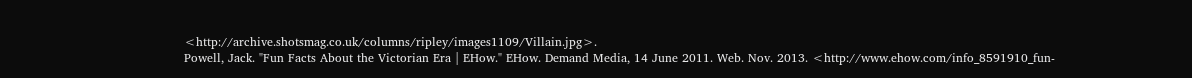<http://archive.shotsmag.co.uk/columns/ripley/images1109/Villain.jpg>.
Powell, Jack. "Fun Facts About the Victorian Era | EHow." EHow. Demand Media, 14 June 2011. Web. Nov. 2013. <http://www.ehow.com/info_8591910_fun-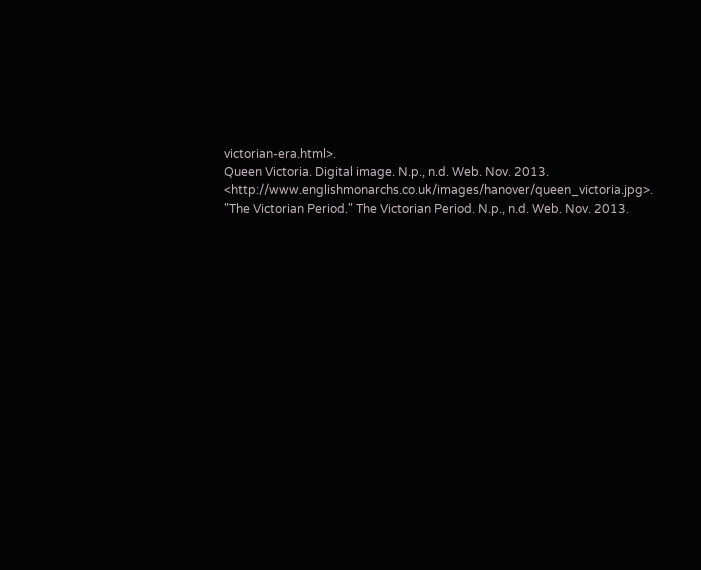victorian-era.html>.
Queen Victoria. Digital image. N.p., n.d. Web. Nov. 2013. <http://www.englishmonarchs.co.uk/images/hanover/queen_victoria.jpg>.
"The Victorian Period." The Victorian Period. N.p., n.d. Web. Nov. 2013.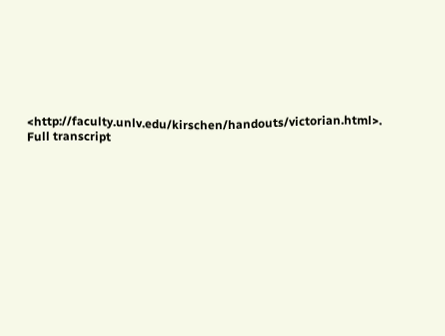<http://faculty.unlv.edu/kirschen/handouts/victorian.html>.
Full transcript